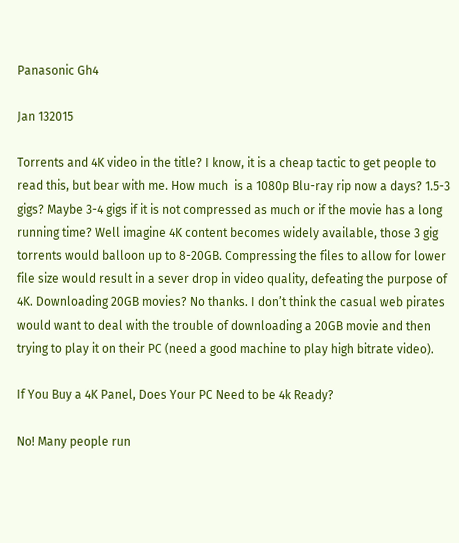Panasonic Gh4

Jan 132015

Torrents and 4K video in the title? I know, it is a cheap tactic to get people to read this, but bear with me. How much  is a 1080p Blu-ray rip now a days? 1.5-3 gigs? Maybe 3-4 gigs if it is not compressed as much or if the movie has a long running time? Well imagine 4K content becomes widely available, those 3 gig torrents would balloon up to 8-20GB. Compressing the files to allow for lower file size would result in a sever drop in video quality, defeating the purpose of 4K. Downloading 20GB movies? No thanks. I don’t think the casual web pirates would want to deal with the trouble of downloading a 20GB movie and then trying to play it on their PC (need a good machine to play high bitrate video).

If You Buy a 4K Panel, Does Your PC Need to be 4k Ready?

No! Many people run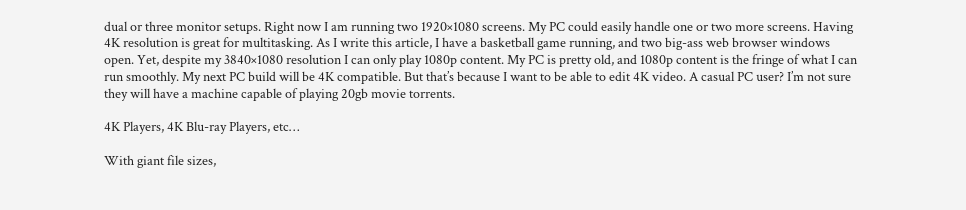dual or three monitor setups. Right now I am running two 1920×1080 screens. My PC could easily handle one or two more screens. Having 4K resolution is great for multitasking. As I write this article, I have a basketball game running, and two big-ass web browser windows open. Yet, despite my 3840×1080 resolution I can only play 1080p content. My PC is pretty old, and 1080p content is the fringe of what I can run smoothly. My next PC build will be 4K compatible. But that’s because I want to be able to edit 4K video. A casual PC user? I’m not sure they will have a machine capable of playing 20gb movie torrents.

4K Players, 4K Blu-ray Players, etc…

With giant file sizes,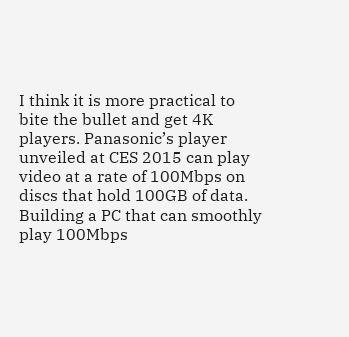I think it is more practical to bite the bullet and get 4K players. Panasonic’s player unveiled at CES 2015 can play video at a rate of 100Mbps on discs that hold 100GB of data. Building a PC that can smoothly play 100Mbps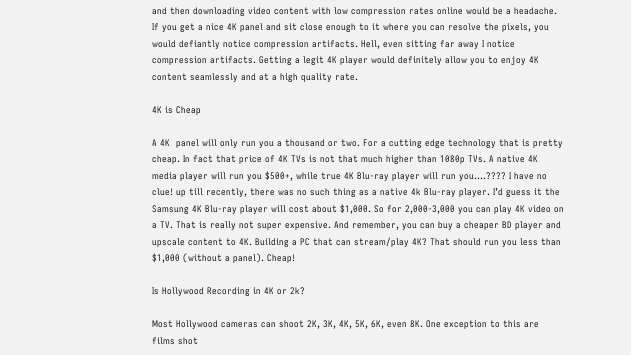and then downloading video content with low compression rates online would be a headache. If you get a nice 4K panel and sit close enough to it where you can resolve the pixels, you would defiantly notice compression artifacts. Hell, even sitting far away I notice compression artifacts. Getting a legit 4K player would definitely allow you to enjoy 4K content seamlessly and at a high quality rate.

4K is Cheap

A 4K  panel will only run you a thousand or two. For a cutting edge technology that is pretty cheap. In fact that price of 4K TVs is not that much higher than 1080p TVs. A native 4K media player will run you $500+, while true 4K Blu-ray player will run you….???? I have no clue! up till recently, there was no such thing as a native 4k Blu-ray player. I’d guess it the Samsung 4K Blu-ray player will cost about $1,000. So for 2,000-3,000 you can play 4K video on a TV. That is really not super expensive. And remember, you can buy a cheaper BD player and upscale content to 4K. Building a PC that can stream/play 4K? That should run you less than $1,000 (without a panel). Cheap!

Is Hollywood Recording in 4K or 2k?

Most Hollywood cameras can shoot 2K, 3K, 4K, 5K, 6K, even 8K. One exception to this are films shot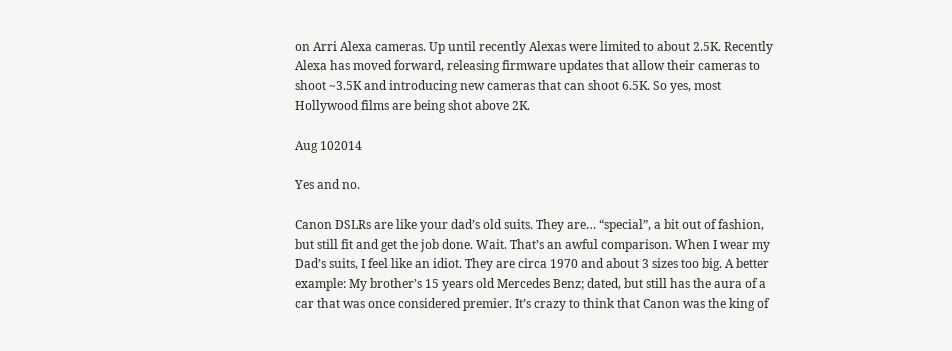on Arri Alexa cameras. Up until recently Alexas were limited to about 2.5K. Recently Alexa has moved forward, releasing firmware updates that allow their cameras to shoot ~3.5K and introducing new cameras that can shoot 6.5K. So yes, most Hollywood films are being shot above 2K.

Aug 102014

Yes and no.

Canon DSLRs are like your dad’s old suits. They are… “special”, a bit out of fashion, but still fit and get the job done. Wait. That’s an awful comparison. When I wear my Dad’s suits, I feel like an idiot. They are circa 1970 and about 3 sizes too big. A better example: My brother’s 15 years old Mercedes Benz; dated, but still has the aura of a car that was once considered premier. It’s crazy to think that Canon was the king of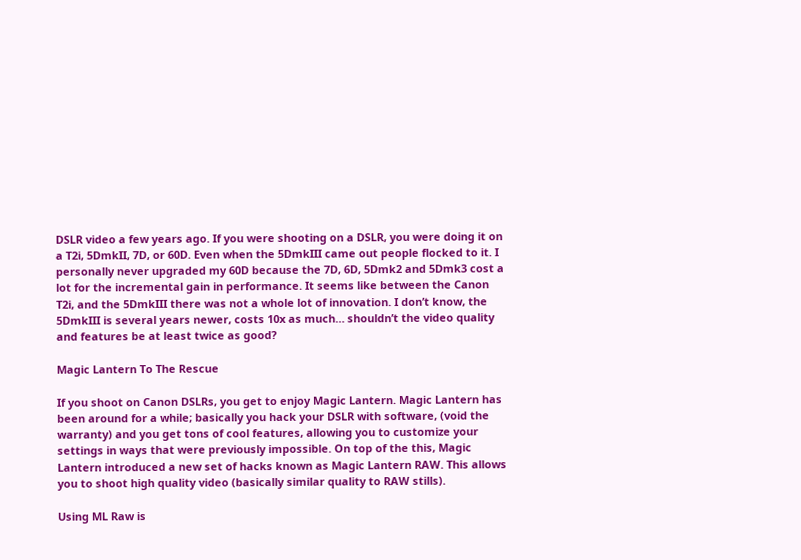DSLR video a few years ago. If you were shooting on a DSLR, you were doing it on a T2i, 5DmkII, 7D, or 60D. Even when the 5DmkIII came out people flocked to it. I personally never upgraded my 60D because the 7D, 6D, 5Dmk2 and 5Dmk3 cost a lot for the incremental gain in performance. It seems like between the Canon T2i, and the 5DmkIII there was not a whole lot of innovation. I don’t know, the 5DmkIII is several years newer, costs 10x as much… shouldn’t the video quality and features be at least twice as good?

Magic Lantern To The Rescue

If you shoot on Canon DSLRs, you get to enjoy Magic Lantern. Magic Lantern has been around for a while; basically you hack your DSLR with software, (void the warranty) and you get tons of cool features, allowing you to customize your settings in ways that were previously impossible. On top of the this, Magic Lantern introduced a new set of hacks known as Magic Lantern RAW. This allows you to shoot high quality video (basically similar quality to RAW stills).

Using ML Raw is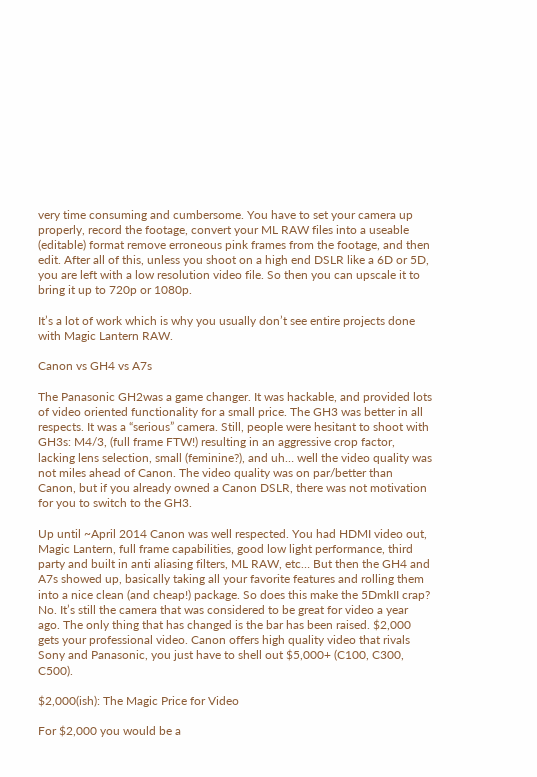very time consuming and cumbersome. You have to set your camera up properly, record the footage, convert your ML RAW files into a useable (editable) format remove erroneous pink frames from the footage, and then edit. After all of this, unless you shoot on a high end DSLR like a 6D or 5D, you are left with a low resolution video file. So then you can upscale it to bring it up to 720p or 1080p.

It’s a lot of work which is why you usually don’t see entire projects done with Magic Lantern RAW.

Canon vs GH4 vs A7s

The Panasonic GH2was a game changer. It was hackable, and provided lots of video oriented functionality for a small price. The GH3 was better in all respects. It was a “serious” camera. Still, people were hesitant to shoot with GH3s: M4/3, (full frame FTW!) resulting in an aggressive crop factor, lacking lens selection, small (feminine?), and uh… well the video quality was not miles ahead of Canon. The video quality was on par/better than Canon, but if you already owned a Canon DSLR, there was not motivation for you to switch to the GH3.

Up until ~April 2014 Canon was well respected. You had HDMI video out, Magic Lantern, full frame capabilities, good low light performance, third party and built in anti aliasing filters, ML RAW, etc… But then the GH4 and A7s showed up, basically taking all your favorite features and rolling them into a nice clean (and cheap!) package. So does this make the 5DmkII crap? No. It’s still the camera that was considered to be great for video a year ago. The only thing that has changed is the bar has been raised. $2,000 gets your professional video. Canon offers high quality video that rivals Sony and Panasonic, you just have to shell out $5,000+ (C100, C300, C500).

$2,000(ish): The Magic Price for Video

For $2,000 you would be a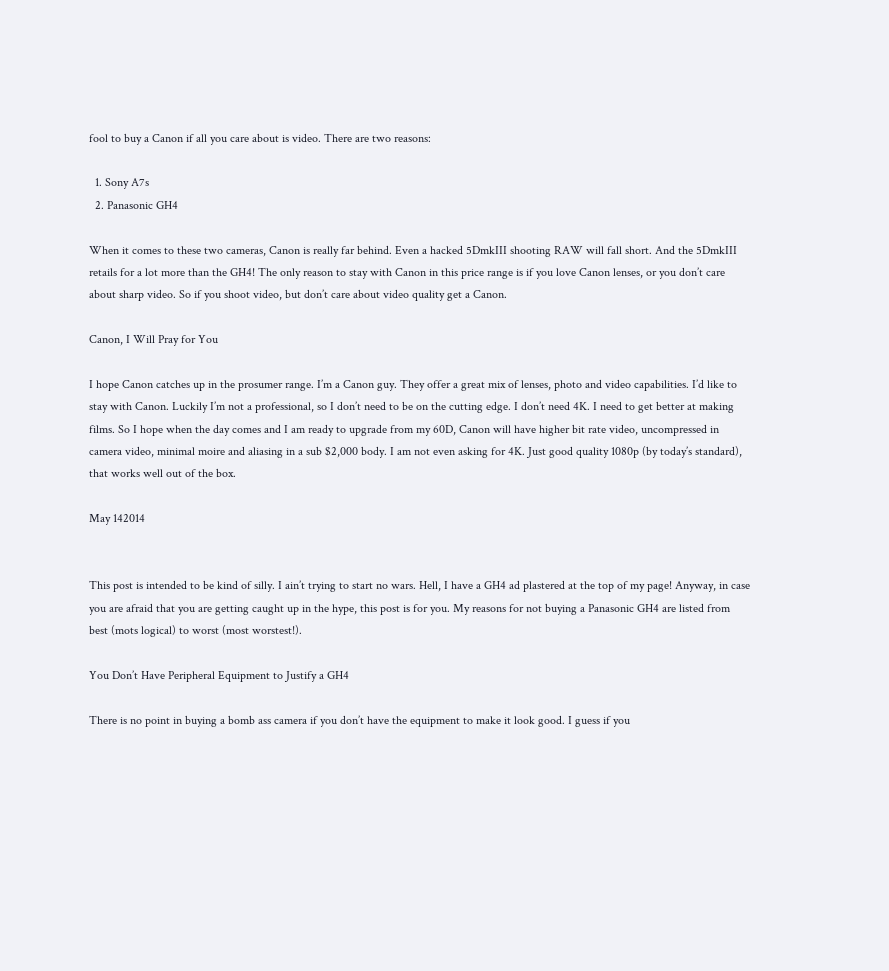fool to buy a Canon if all you care about is video. There are two reasons:

  1. Sony A7s
  2. Panasonic GH4

When it comes to these two cameras, Canon is really far behind. Even a hacked 5DmkIII shooting RAW will fall short. And the 5DmkIII retails for a lot more than the GH4! The only reason to stay with Canon in this price range is if you love Canon lenses, or you don’t care about sharp video. So if you shoot video, but don’t care about video quality get a Canon.

Canon, I Will Pray for You

I hope Canon catches up in the prosumer range. I’m a Canon guy. They offer a great mix of lenses, photo and video capabilities. I’d like to stay with Canon. Luckily I’m not a professional, so I don’t need to be on the cutting edge. I don’t need 4K. I need to get better at making films. So I hope when the day comes and I am ready to upgrade from my 60D, Canon will have higher bit rate video, uncompressed in camera video, minimal moire and aliasing in a sub $2,000 body. I am not even asking for 4K. Just good quality 1080p (by today’s standard), that works well out of the box.

May 142014


This post is intended to be kind of silly. I ain’t trying to start no wars. Hell, I have a GH4 ad plastered at the top of my page! Anyway, in case you are afraid that you are getting caught up in the hype, this post is for you. My reasons for not buying a Panasonic GH4 are listed from best (mots logical) to worst (most worstest!).

You Don’t Have Peripheral Equipment to Justify a GH4

There is no point in buying a bomb ass camera if you don’t have the equipment to make it look good. I guess if you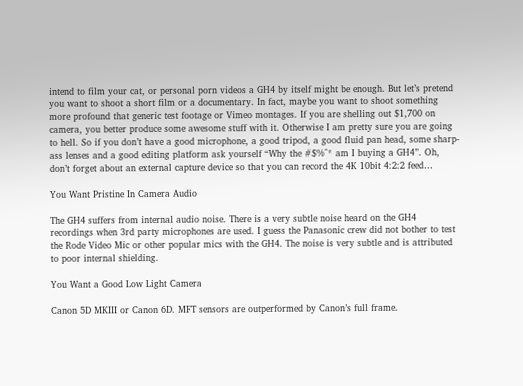intend to film your cat, or personal porn videos a GH4 by itself might be enough. But let’s pretend you want to shoot a short film or a documentary. In fact, maybe you want to shoot something more profound that generic test footage or Vimeo montages. If you are shelling out $1,700 on camera, you better produce some awesome stuff with it. Otherwise I am pretty sure you are going to hell. So if you don’t have a good microphone, a good tripod, a good fluid pan head, some sharp-ass lenses and a good editing platform ask yourself “Why the #$%^* am I buying a GH4”. Oh, don’t forget about an external capture device so that you can record the 4K 10bit 4:2:2 feed…

You Want Pristine In Camera Audio

The GH4 suffers from internal audio noise. There is a very subtle noise heard on the GH4 recordings when 3rd party microphones are used. I guess the Panasonic crew did not bother to test the Rode Video Mic or other popular mics with the GH4. The noise is very subtle and is attributed to poor internal shielding.

You Want a Good Low Light Camera

Canon 5D MKIII or Canon 6D. MFT sensors are outperformed by Canon’s full frame.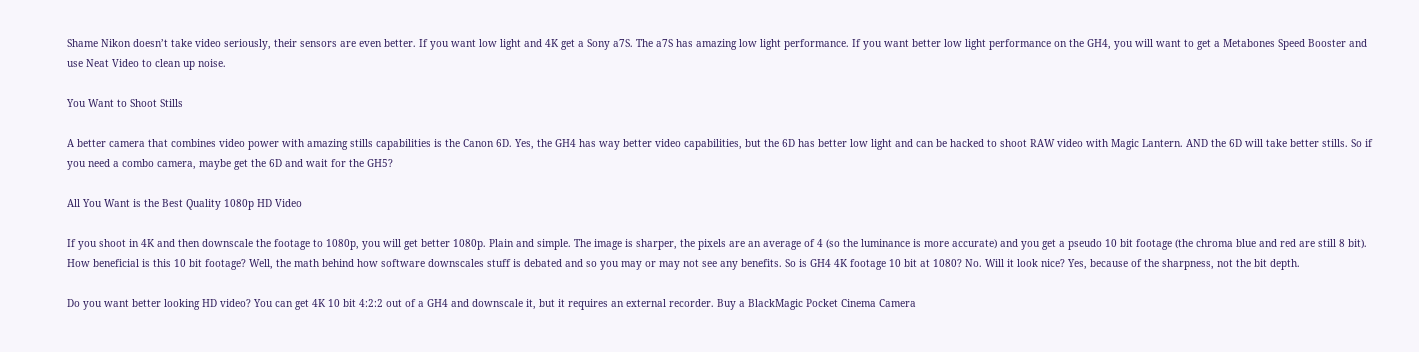Shame Nikon doesn’t take video seriously, their sensors are even better. If you want low light and 4K get a Sony a7S. The a7S has amazing low light performance. If you want better low light performance on the GH4, you will want to get a Metabones Speed Booster and use Neat Video to clean up noise.

You Want to Shoot Stills

A better camera that combines video power with amazing stills capabilities is the Canon 6D. Yes, the GH4 has way better video capabilities, but the 6D has better low light and can be hacked to shoot RAW video with Magic Lantern. AND the 6D will take better stills. So if you need a combo camera, maybe get the 6D and wait for the GH5?

All You Want is the Best Quality 1080p HD Video

If you shoot in 4K and then downscale the footage to 1080p, you will get better 1080p. Plain and simple. The image is sharper, the pixels are an average of 4 (so the luminance is more accurate) and you get a pseudo 10 bit footage (the chroma blue and red are still 8 bit). How beneficial is this 10 bit footage? Well, the math behind how software downscales stuff is debated and so you may or may not see any benefits. So is GH4 4K footage 10 bit at 1080? No. Will it look nice? Yes, because of the sharpness, not the bit depth.

Do you want better looking HD video? You can get 4K 10 bit 4:2:2 out of a GH4 and downscale it, but it requires an external recorder. Buy a BlackMagic Pocket Cinema Camera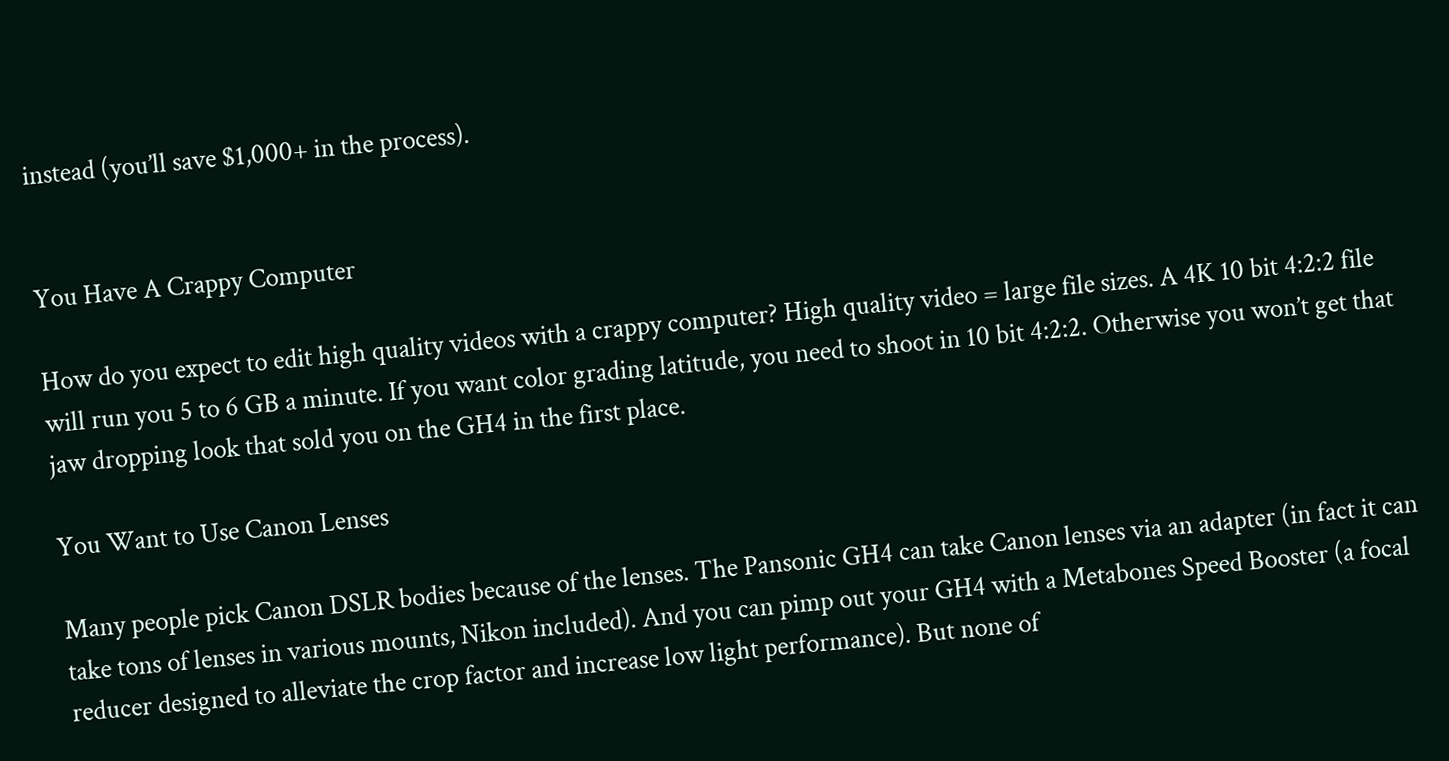instead (you’ll save $1,000+ in the process).


You Have A Crappy Computer

How do you expect to edit high quality videos with a crappy computer? High quality video = large file sizes. A 4K 10 bit 4:2:2 file will run you 5 to 6 GB a minute. If you want color grading latitude, you need to shoot in 10 bit 4:2:2. Otherwise you won’t get that jaw dropping look that sold you on the GH4 in the first place.

You Want to Use Canon Lenses

Many people pick Canon DSLR bodies because of the lenses. The Pansonic GH4 can take Canon lenses via an adapter (in fact it can take tons of lenses in various mounts, Nikon included). And you can pimp out your GH4 with a Metabones Speed Booster (a focal reducer designed to alleviate the crop factor and increase low light performance). But none of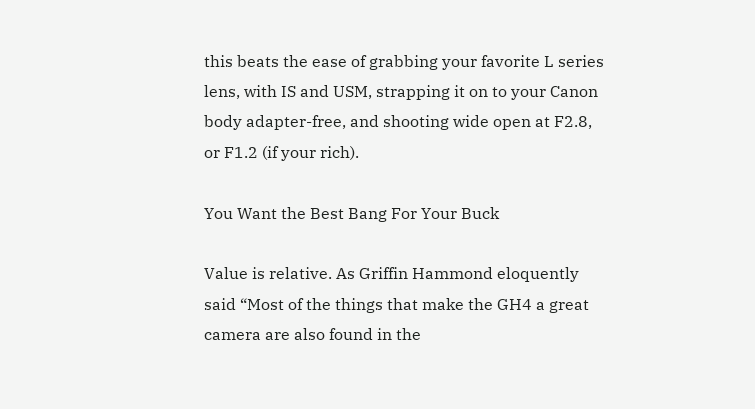this beats the ease of grabbing your favorite L series lens, with IS and USM, strapping it on to your Canon body adapter-free, and shooting wide open at F2.8, or F1.2 (if your rich).

You Want the Best Bang For Your Buck

Value is relative. As Griffin Hammond eloquently said “Most of the things that make the GH4 a great camera are also found in the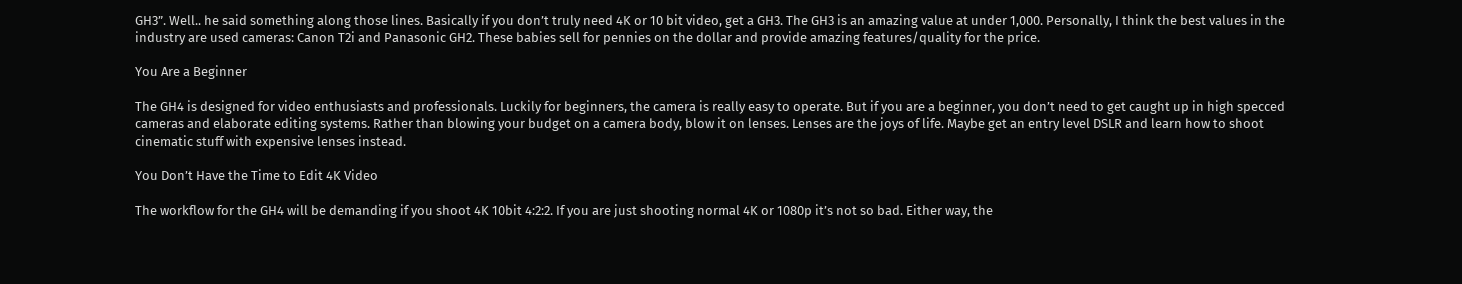GH3”. Well.. he said something along those lines. Basically if you don’t truly need 4K or 10 bit video, get a GH3. The GH3 is an amazing value at under 1,000. Personally, I think the best values in the industry are used cameras: Canon T2i and Panasonic GH2. These babies sell for pennies on the dollar and provide amazing features/quality for the price.

You Are a Beginner

The GH4 is designed for video enthusiasts and professionals. Luckily for beginners, the camera is really easy to operate. But if you are a beginner, you don’t need to get caught up in high specced cameras and elaborate editing systems. Rather than blowing your budget on a camera body, blow it on lenses. Lenses are the joys of life. Maybe get an entry level DSLR and learn how to shoot cinematic stuff with expensive lenses instead.

You Don’t Have the Time to Edit 4K Video

The workflow for the GH4 will be demanding if you shoot 4K 10bit 4:2:2. If you are just shooting normal 4K or 1080p it’s not so bad. Either way, the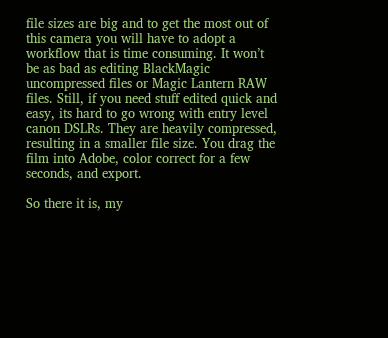file sizes are big and to get the most out of this camera you will have to adopt a workflow that is time consuming. It won’t be as bad as editing BlackMagic uncompressed files or Magic Lantern RAW files. Still, if you need stuff edited quick and easy, its hard to go wrong with entry level canon DSLRs. They are heavily compressed, resulting in a smaller file size. You drag the film into Adobe, color correct for a few seconds, and export.

So there it is, my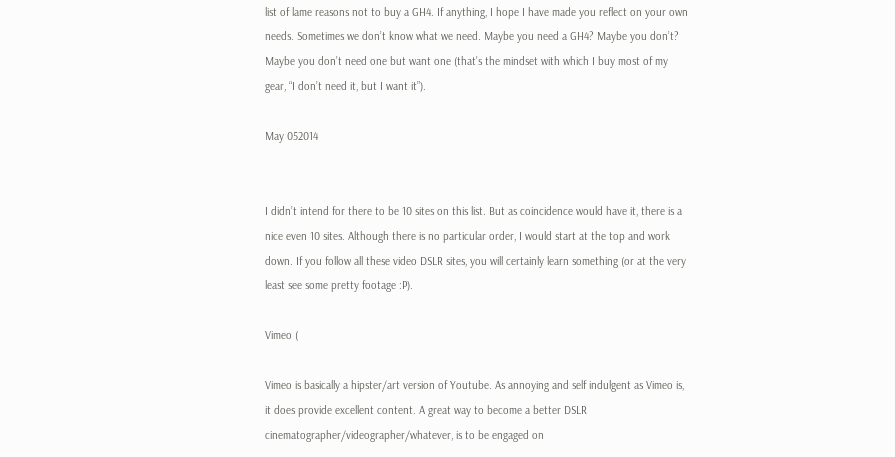list of lame reasons not to buy a GH4. If anything, I hope I have made you reflect on your own needs. Sometimes we don’t know what we need. Maybe you need a GH4? Maybe you don’t? Maybe you don’t need one but want one (that’s the mindset with which I buy most of my gear, “I don’t need it, but I want it”).

May 052014


I didn’t intend for there to be 10 sites on this list. But as coincidence would have it, there is a nice even 10 sites. Although there is no particular order, I would start at the top and work down. If you follow all these video DSLR sites, you will certainly learn something (or at the very least see some pretty footage :P).

Vimeo (

Vimeo is basically a hipster/art version of Youtube. As annoying and self indulgent as Vimeo is, it does provide excellent content. A great way to become a better DSLR cinematographer/videographer/whatever, is to be engaged on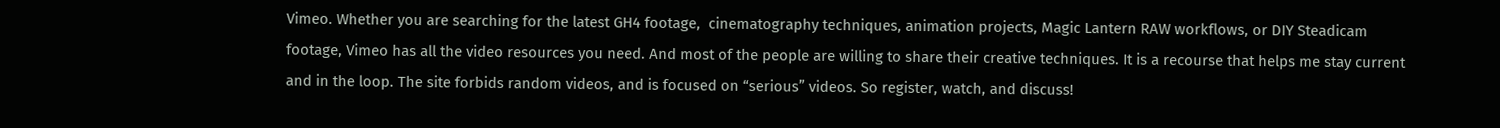Vimeo. Whether you are searching for the latest GH4 footage,  cinematography techniques, animation projects, Magic Lantern RAW workflows, or DIY Steadicam footage, Vimeo has all the video resources you need. And most of the people are willing to share their creative techniques. It is a recourse that helps me stay current and in the loop. The site forbids random videos, and is focused on “serious” videos. So register, watch, and discuss!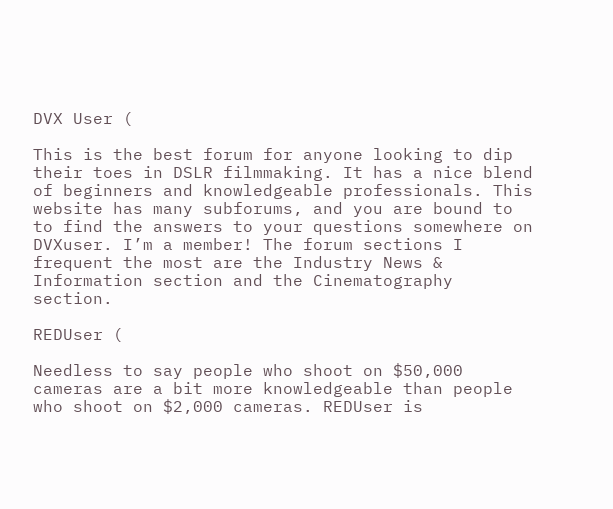DVX User (

This is the best forum for anyone looking to dip their toes in DSLR filmmaking. It has a nice blend of beginners and knowledgeable professionals. This website has many subforums, and you are bound to to find the answers to your questions somewhere on DVXuser. I’m a member! The forum sections I frequent the most are the Industry News & Information section and the Cinematography section.

REDUser (

Needless to say people who shoot on $50,000 cameras are a bit more knowledgeable than people who shoot on $2,000 cameras. REDUser is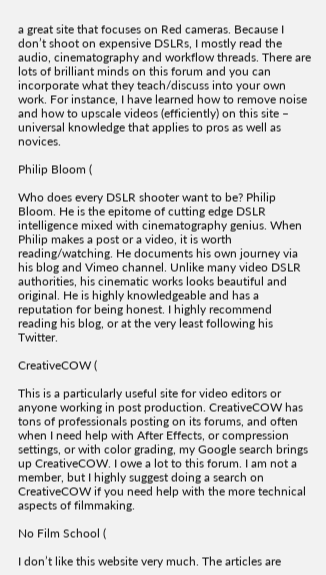a great site that focuses on Red cameras. Because I don’t shoot on expensive DSLRs, I mostly read the audio, cinematography and workflow threads. There are lots of brilliant minds on this forum and you can incorporate what they teach/discuss into your own work. For instance, I have learned how to remove noise and how to upscale videos (efficiently) on this site – universal knowledge that applies to pros as well as novices.

Philip Bloom (

Who does every DSLR shooter want to be? Philip Bloom. He is the epitome of cutting edge DSLR intelligence mixed with cinematography genius. When Philip makes a post or a video, it is worth reading/watching. He documents his own journey via his blog and Vimeo channel. Unlike many video DSLR authorities, his cinematic works looks beautiful and original. He is highly knowledgeable and has a reputation for being honest. I highly recommend reading his blog, or at the very least following his Twitter.

CreativeCOW (

This is a particularly useful site for video editors or anyone working in post production. CreativeCOW has tons of professionals posting on its forums, and often when I need help with After Effects, or compression settings, or with color grading, my Google search brings up CreativeCOW. I owe a lot to this forum. I am not a member, but I highly suggest doing a search on CreativeCOW if you need help with the more technical aspects of filmmaking.

No Film School (

I don’t like this website very much. The articles are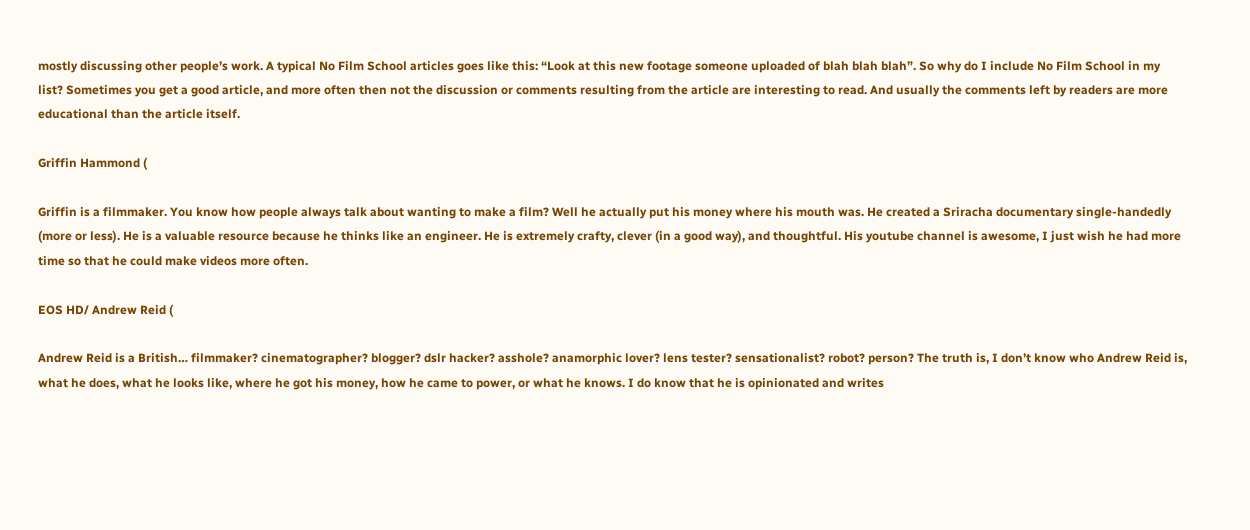mostly discussing other people’s work. A typical No Film School articles goes like this: “Look at this new footage someone uploaded of blah blah blah”. So why do I include No Film School in my list? Sometimes you get a good article, and more often then not the discussion or comments resulting from the article are interesting to read. And usually the comments left by readers are more educational than the article itself.

Griffin Hammond (

Griffin is a filmmaker. You know how people always talk about wanting to make a film? Well he actually put his money where his mouth was. He created a Sriracha documentary single-handedly (more or less). He is a valuable resource because he thinks like an engineer. He is extremely crafty, clever (in a good way), and thoughtful. His youtube channel is awesome, I just wish he had more time so that he could make videos more often.

EOS HD/ Andrew Reid (

Andrew Reid is a British… filmmaker? cinematographer? blogger? dslr hacker? asshole? anamorphic lover? lens tester? sensationalist? robot? person? The truth is, I don’t know who Andrew Reid is, what he does, what he looks like, where he got his money, how he came to power, or what he knows. I do know that he is opinionated and writes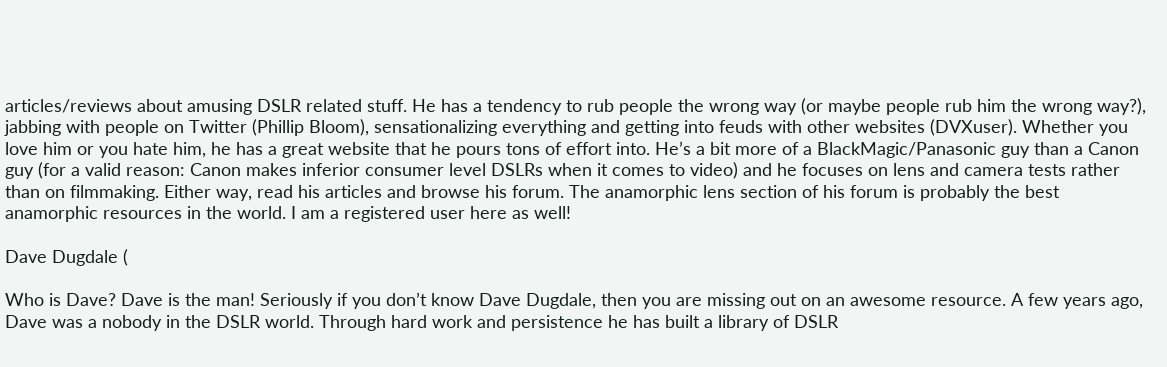articles/reviews about amusing DSLR related stuff. He has a tendency to rub people the wrong way (or maybe people rub him the wrong way?), jabbing with people on Twitter (Phillip Bloom), sensationalizing everything and getting into feuds with other websites (DVXuser). Whether you love him or you hate him, he has a great website that he pours tons of effort into. He’s a bit more of a BlackMagic/Panasonic guy than a Canon guy (for a valid reason: Canon makes inferior consumer level DSLRs when it comes to video) and he focuses on lens and camera tests rather than on filmmaking. Either way, read his articles and browse his forum. The anamorphic lens section of his forum is probably the best anamorphic resources in the world. I am a registered user here as well!

Dave Dugdale (

Who is Dave? Dave is the man! Seriously if you don’t know Dave Dugdale, then you are missing out on an awesome resource. A few years ago, Dave was a nobody in the DSLR world. Through hard work and persistence he has built a library of DSLR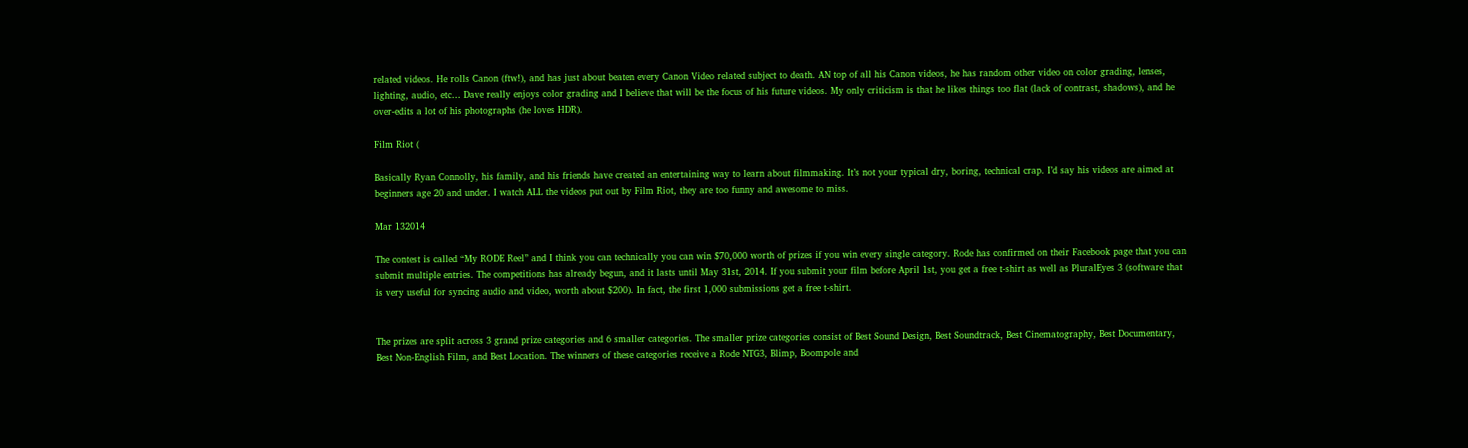related videos. He rolls Canon (ftw!), and has just about beaten every Canon Video related subject to death. AN top of all his Canon videos, he has random other video on color grading, lenses, lighting, audio, etc… Dave really enjoys color grading and I believe that will be the focus of his future videos. My only criticism is that he likes things too flat (lack of contrast, shadows), and he over-edits a lot of his photographs (he loves HDR).

Film Riot (

Basically Ryan Connolly, his family, and his friends have created an entertaining way to learn about filmmaking. It’s not your typical dry, boring, technical crap. I’d say his videos are aimed at beginners age 20 and under. I watch ALL the videos put out by Film Riot, they are too funny and awesome to miss.

Mar 132014

The contest is called “My RODE Reel” and I think you can technically you can win $70,000 worth of prizes if you win every single category. Rode has confirmed on their Facebook page that you can submit multiple entries. The competitions has already begun, and it lasts until May 31st, 2014. If you submit your film before April 1st, you get a free t-shirt as well as PluralEyes 3 (software that is very useful for syncing audio and video, worth about $200). In fact, the first 1,000 submissions get a free t-shirt.


The prizes are split across 3 grand prize categories and 6 smaller categories. The smaller prize categories consist of Best Sound Design, Best Soundtrack, Best Cinematography, Best Documentary, Best Non-English Film, and Best Location. The winners of these categories receive a Rode NTG3, Blimp, Boompole and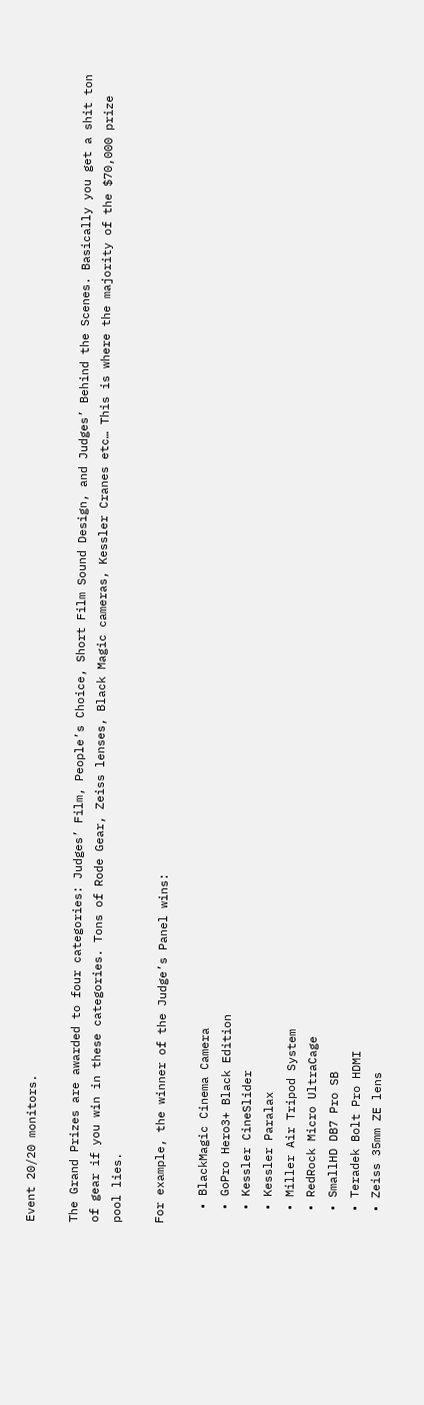Event 20/20 monitors.

The Grand Prizes are awarded to four categories: Judges’ Film, People’s Choice, Short Film Sound Design, and Judges’ Behind the Scenes. Basically you get a shit ton of gear if you win in these categories. Tons of Rode Gear, Zeiss lenses, Black Magic cameras, Kessler Cranes etc… This is where the majority of the $70,000 prize pool lies.

For example, the winner of the Judge’s Panel wins:

  • BlackMagic Cinema Camera
  • GoPro Hero3+ Black Edition
  • Kessler CineSlider
  • Kessler Paralax
  • Miller Air Tripod System
  • RedRock Micro UltraCage
  • SmallHD DB7 Pro SB
  • Teradek Bolt Pro HDMI
  • Zeiss 35mm ZE lens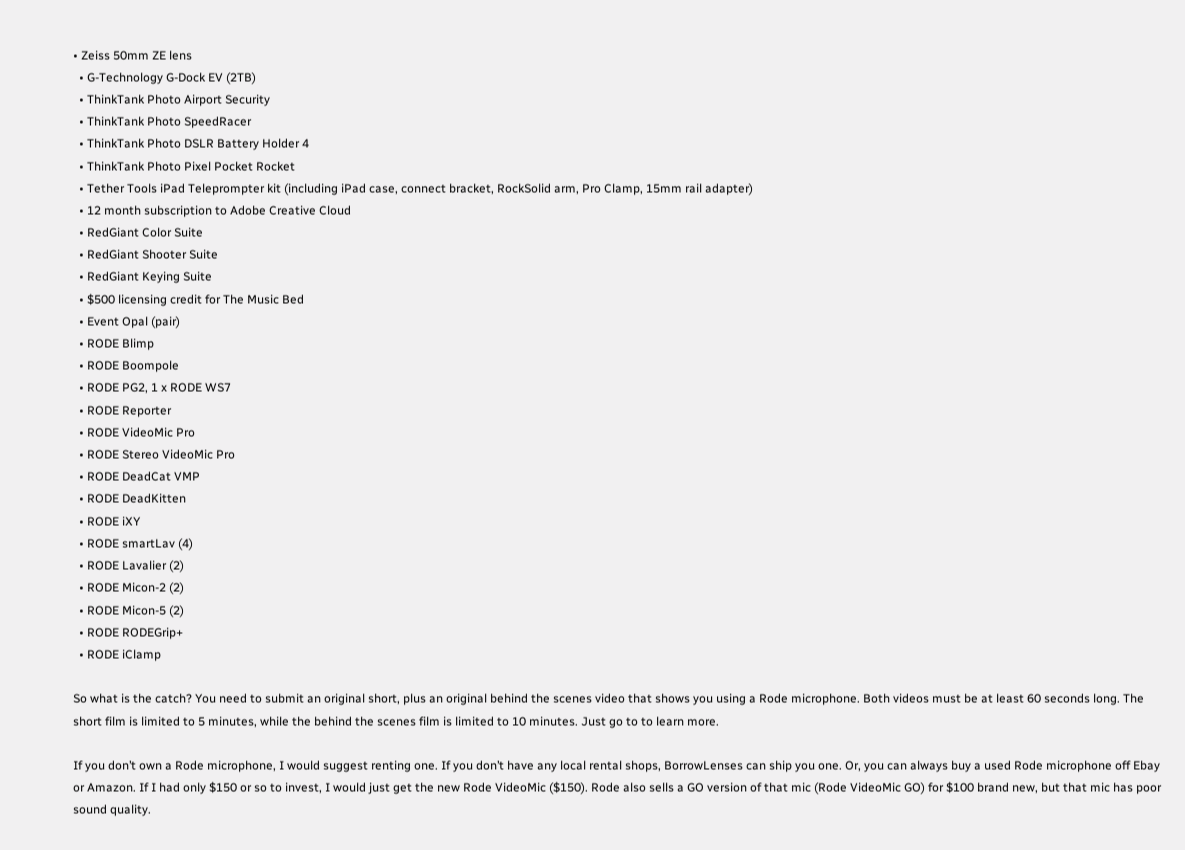• Zeiss 50mm ZE lens
  • G-Technology G-Dock EV (2TB)
  • ThinkTank Photo Airport Security
  • ThinkTank Photo SpeedRacer
  • ThinkTank Photo DSLR Battery Holder 4
  • ThinkTank Photo Pixel Pocket Rocket
  • Tether Tools iPad Teleprompter kit (including iPad case, connect bracket, RockSolid arm, Pro Clamp, 15mm rail adapter)
  • 12 month subscription to Adobe Creative Cloud
  • RedGiant Color Suite
  • RedGiant Shooter Suite
  • RedGiant Keying Suite
  • $500 licensing credit for The Music Bed
  • Event Opal (pair)
  • RODE Blimp
  • RODE Boompole
  • RODE PG2, 1 x RODE WS7
  • RODE Reporter
  • RODE VideoMic Pro
  • RODE Stereo VideoMic Pro
  • RODE DeadCat VMP
  • RODE DeadKitten
  • RODE iXY
  • RODE smartLav (4)
  • RODE Lavalier (2)
  • RODE Micon-2 (2)
  • RODE Micon-5 (2)
  • RODE RODEGrip+
  • RODE iClamp

So what is the catch? You need to submit an original short, plus an original behind the scenes video that shows you using a Rode microphone. Both videos must be at least 60 seconds long. The short film is limited to 5 minutes, while the behind the scenes film is limited to 10 minutes. Just go to to learn more.

If you don’t own a Rode microphone, I would suggest renting one. If you don’t have any local rental shops, BorrowLenses can ship you one. Or, you can always buy a used Rode microphone off Ebay or Amazon. If I had only $150 or so to invest, I would just get the new Rode VideoMic ($150). Rode also sells a GO version of that mic (Rode VideoMic GO) for $100 brand new, but that mic has poor sound quality.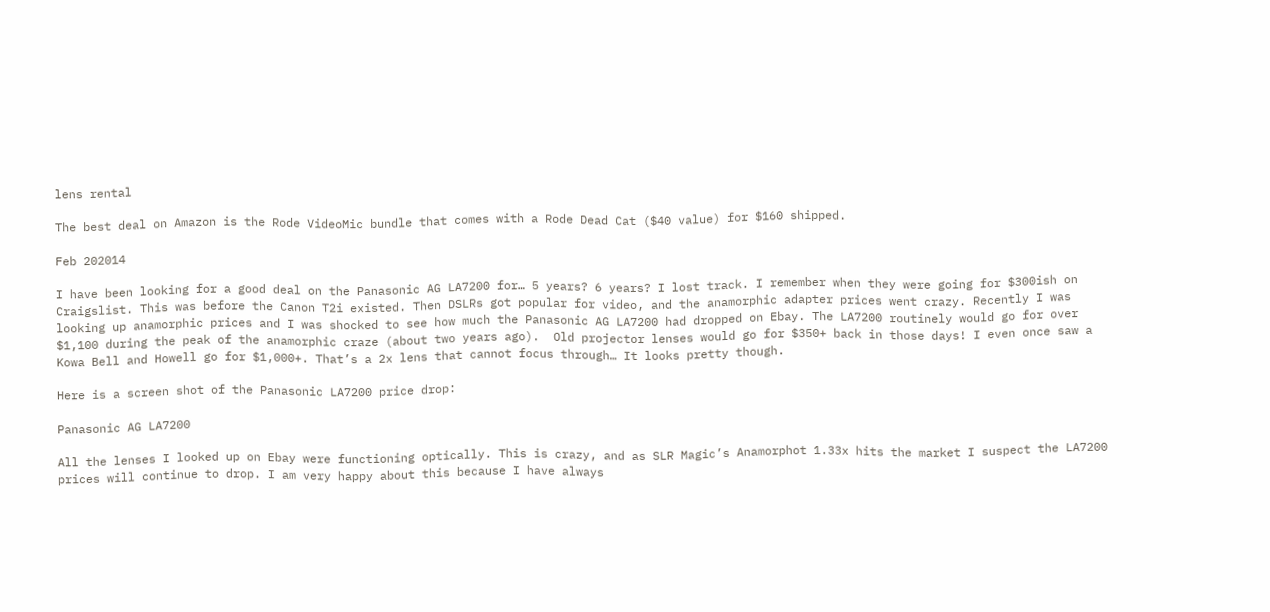lens rental

The best deal on Amazon is the Rode VideoMic bundle that comes with a Rode Dead Cat ($40 value) for $160 shipped.

Feb 202014

I have been looking for a good deal on the Panasonic AG LA7200 for… 5 years? 6 years? I lost track. I remember when they were going for $300ish on Craigslist. This was before the Canon T2i existed. Then DSLRs got popular for video, and the anamorphic adapter prices went crazy. Recently I was looking up anamorphic prices and I was shocked to see how much the Panasonic AG LA7200 had dropped on Ebay. The LA7200 routinely would go for over $1,100 during the peak of the anamorphic craze (about two years ago).  Old projector lenses would go for $350+ back in those days! I even once saw a Kowa Bell and Howell go for $1,000+. That’s a 2x lens that cannot focus through… It looks pretty though.

Here is a screen shot of the Panasonic LA7200 price drop:

Panasonic AG LA7200

All the lenses I looked up on Ebay were functioning optically. This is crazy, and as SLR Magic’s Anamorphot 1.33x hits the market I suspect the LA7200 prices will continue to drop. I am very happy about this because I have always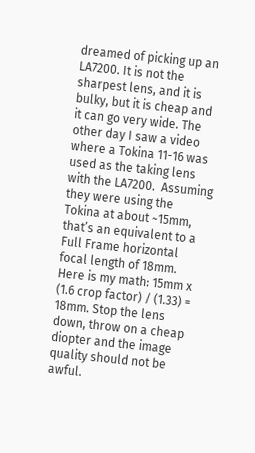dreamed of picking up an LA7200. It is not the sharpest lens, and it is bulky, but it is cheap and it can go very wide. The other day I saw a video where a Tokina 11-16 was used as the taking lens with the LA7200.  Assuming they were using the Tokina at about ~15mm, that’s an equivalent to a Full Frame horizontal focal length of 18mm. Here is my math: 15mm x (1.6 crop factor) / (1.33) = 18mm. Stop the lens down, throw on a cheap diopter and the image quality should not be awful.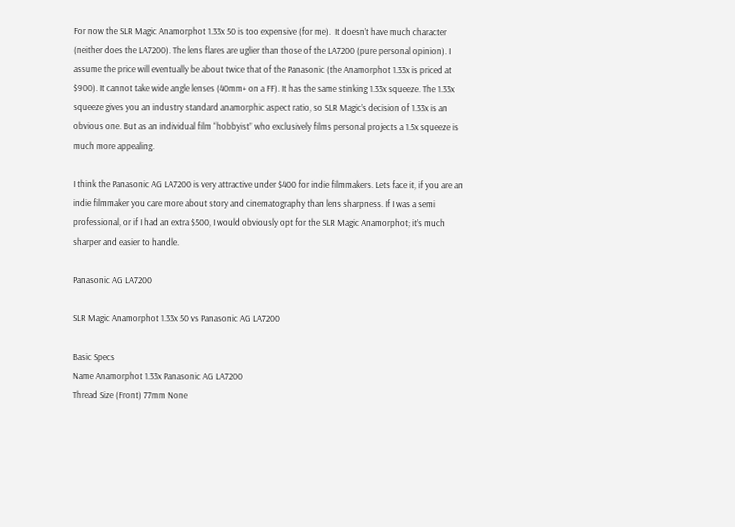For now the SLR Magic Anamorphot 1.33x 50 is too expensive (for me).  It doesn’t have much character (neither does the LA7200). The lens flares are uglier than those of the LA7200 (pure personal opinion). I assume the price will eventually be about twice that of the Panasonic (the Anamorphot 1.33x is priced at $900). It cannot take wide angle lenses (40mm+ on a FF). It has the same stinking 1.33x squeeze. The 1.33x squeeze gives you an industry standard anamorphic aspect ratio, so SLR Magic’s decision of 1.33x is an obvious one. But as an individual film “hobbyist” who exclusively films personal projects a 1.5x squeeze is much more appealing.

I think the Panasonic AG LA7200 is very attractive under $400 for indie filmmakers. Lets face it, if you are an indie filmmaker you care more about story and cinematography than lens sharpness. If I was a semi professional, or if I had an extra $500, I would obviously opt for the SLR Magic Anamorphot; it’s much sharper and easier to handle.

Panasonic AG LA7200

SLR Magic Anamorphot 1.33x 50 vs Panasonic AG LA7200

Basic Specs
Name Anamorphot 1.33x Panasonic AG LA7200
Thread Size (Front) 77mm None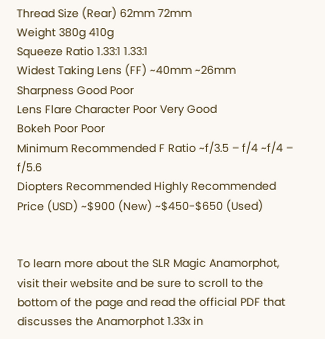Thread Size (Rear) 62mm 72mm
Weight 380g 410g
Squeeze Ratio 1.33:1 1.33:1
Widest Taking Lens (FF) ~40mm ~26mm
Sharpness Good Poor
Lens Flare Character Poor Very Good
Bokeh Poor Poor
Minimum Recommended F Ratio ~f/3.5 – f/4 ~f/4 – f/5.6
Diopters Recommended Highly Recommended
Price (USD) ~$900 (New) ~$450-$650 (Used)


To learn more about the SLR Magic Anamorphot, visit their website and be sure to scroll to the bottom of the page and read the official PDF that discusses the Anamorphot 1.33x in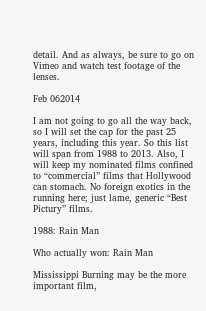detail. And as always, be sure to go on Vimeo and watch test footage of the lenses.

Feb 062014

I am not going to go all the way back, so I will set the cap for the past 25 years, including this year. So this list will span from 1988 to 2013. Also, I will keep my nominated films confined to “commercial” films that Hollywood can stomach. No foreign exotics in the running here; just lame, generic “Best Pictury” films.

1988: Rain Man

Who actually won: Rain Man

Mississippi Burning may be the more important film,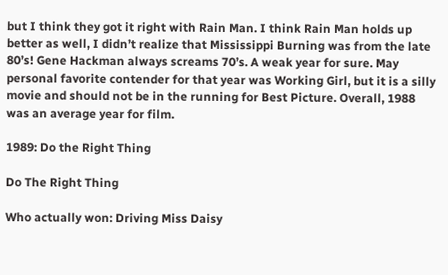but I think they got it right with Rain Man. I think Rain Man holds up better as well, I didn’t realize that Mississippi Burning was from the late 80’s! Gene Hackman always screams 70’s. A weak year for sure. May personal favorite contender for that year was Working Girl, but it is a silly movie and should not be in the running for Best Picture. Overall, 1988 was an average year for film.

1989: Do the Right Thing

Do The Right Thing

Who actually won: Driving Miss Daisy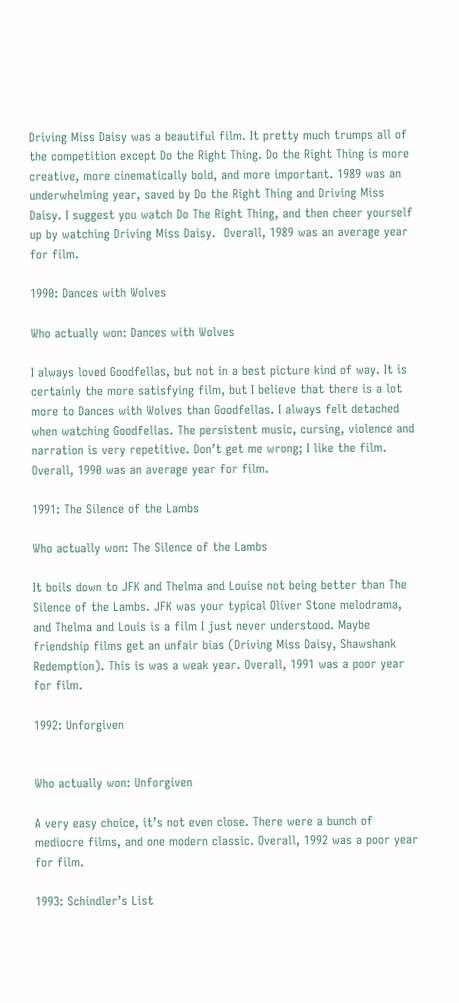Driving Miss Daisy was a beautiful film. It pretty much trumps all of the competition except Do the Right Thing. Do the Right Thing is more creative, more cinematically bold, and more important. 1989 was an underwhelming year, saved by Do the Right Thing and Driving Miss Daisy. I suggest you watch Do The Right Thing, and then cheer yourself up by watching Driving Miss Daisy.  Overall, 1989 was an average year for film.

1990: Dances with Wolves

Who actually won: Dances with Wolves

I always loved Goodfellas, but not in a best picture kind of way. It is certainly the more satisfying film, but I believe that there is a lot more to Dances with Wolves than Goodfellas. I always felt detached when watching Goodfellas. The persistent music, cursing, violence and narration is very repetitive. Don’t get me wrong; I like the film. Overall, 1990 was an average year for film.

1991: The Silence of the Lambs

Who actually won: The Silence of the Lambs

It boils down to JFK and Thelma and Louise not being better than The Silence of the Lambs. JFK was your typical Oliver Stone melodrama, and Thelma and Louis is a film I just never understood. Maybe friendship films get an unfair bias (Driving Miss Daisy, Shawshank Redemption). This is was a weak year. Overall, 1991 was a poor year for film.

1992: Unforgiven


Who actually won: Unforgiven

A very easy choice, it’s not even close. There were a bunch of mediocre films, and one modern classic. Overall, 1992 was a poor year for film.

1993: Schindler’s List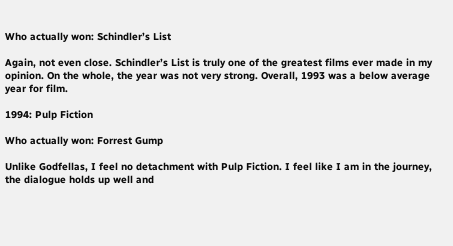Who actually won: Schindler’s List

Again, not even close. Schindler’s List is truly one of the greatest films ever made in my opinion. On the whole, the year was not very strong. Overall, 1993 was a below average year for film.

1994: Pulp Fiction

Who actually won: Forrest Gump

Unlike Godfellas, I feel no detachment with Pulp Fiction. I feel like I am in the journey, the dialogue holds up well and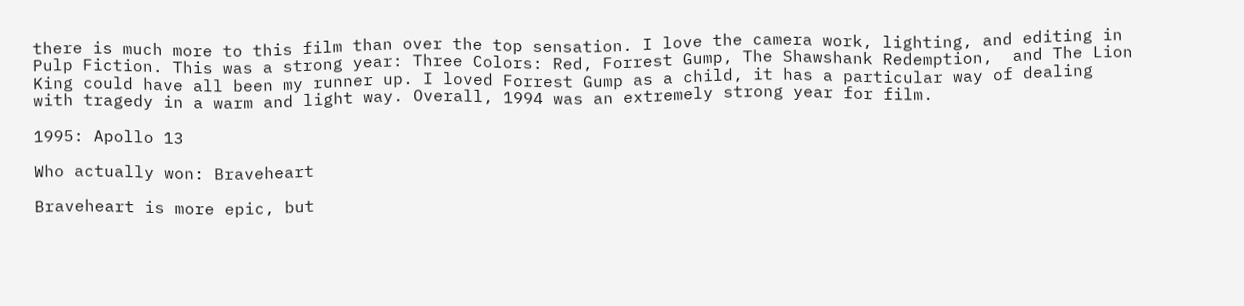there is much more to this film than over the top sensation. I love the camera work, lighting, and editing in Pulp Fiction. This was a strong year: Three Colors: Red, Forrest Gump, The Shawshank Redemption,  and The Lion King could have all been my runner up. I loved Forrest Gump as a child, it has a particular way of dealing with tragedy in a warm and light way. Overall, 1994 was an extremely strong year for film.

1995: Apollo 13

Who actually won: Braveheart

Braveheart is more epic, but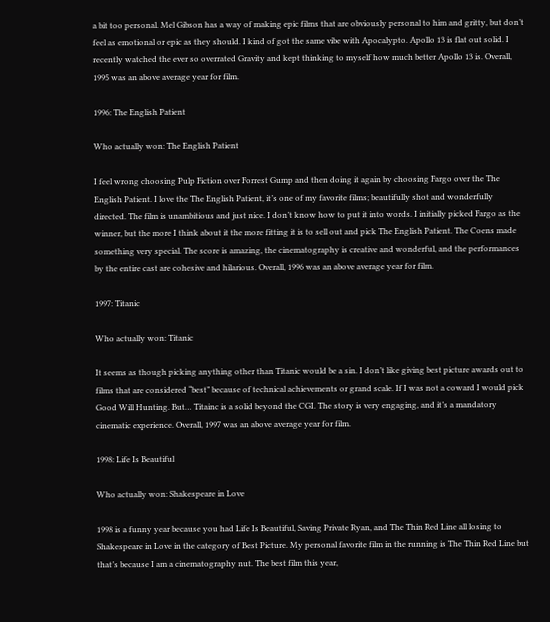a bit too personal. Mel Gibson has a way of making epic films that are obviously personal to him and gritty, but don’t feel as emotional or epic as they should. I kind of got the same vibe with Apocalypto. Apollo 13 is flat out solid. I recently watched the ever so overrated Gravity and kept thinking to myself how much better Apollo 13 is. Overall, 1995 was an above average year for film.

1996: The English Patient

Who actually won: The English Patient

I feel wrong choosing Pulp Fiction over Forrest Gump and then doing it again by choosing Fargo over the The English Patient. I love the The English Patient, it’s one of my favorite films; beautifully shot and wonderfully directed. The film is unambitious and just nice. I don’t know how to put it into words. I initially picked Fargo as the winner, but the more I think about it the more fitting it is to sell out and pick The English Patient. The Coens made something very special. The score is amazing, the cinematography is creative and wonderful, and the performances by the entire cast are cohesive and hilarious. Overall, 1996 was an above average year for film.

1997: Titanic

Who actually won: Titanic

It seems as though picking anything other than Titanic would be a sin. I don’t like giving best picture awards out to films that are considered “best” because of technical achievements or grand scale. If I was not a coward I would pick Good Will Hunting. But… Titainc is a solid beyond the CGI. The story is very engaging, and it’s a mandatory cinematic experience. Overall, 1997 was an above average year for film.

1998: Life Is Beautiful

Who actually won: Shakespeare in Love

1998 is a funny year because you had Life Is Beautiful, Saving Private Ryan, and The Thin Red Line all losing to Shakespeare in Love in the category of Best Picture. My personal favorite film in the running is The Thin Red Line but that’s because I am a cinematography nut. The best film this year,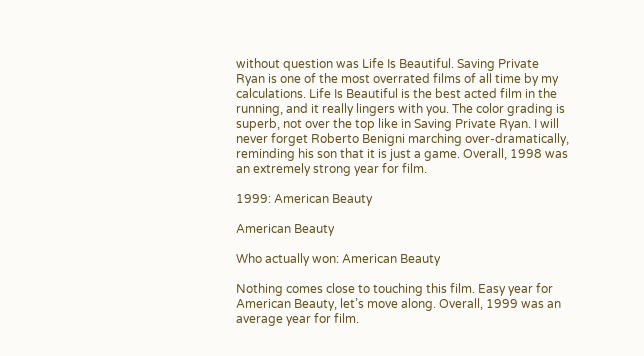without question was Life Is Beautiful. Saving Private Ryan is one of the most overrated films of all time by my calculations. Life Is Beautiful is the best acted film in the running, and it really lingers with you. The color grading is superb, not over the top like in Saving Private Ryan. I will never forget Roberto Benigni marching over-dramatically, reminding his son that it is just a game. Overall, 1998 was an extremely strong year for film.

1999: American Beauty

American Beauty

Who actually won: American Beauty

Nothing comes close to touching this film. Easy year for American Beauty, let’s move along. Overall, 1999 was an average year for film.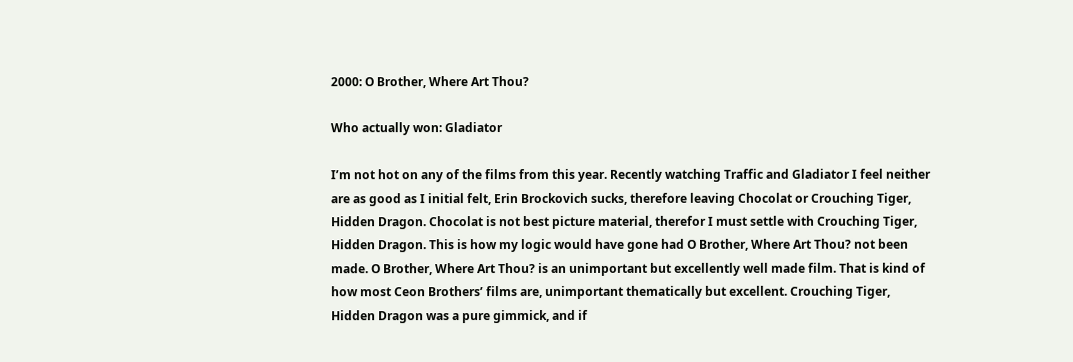2000: O Brother, Where Art Thou?

Who actually won: Gladiator

I’m not hot on any of the films from this year. Recently watching Traffic and Gladiator I feel neither are as good as I initial felt, Erin Brockovich sucks, therefore leaving Chocolat or Crouching Tiger, Hidden Dragon. Chocolat is not best picture material, therefor I must settle with Crouching Tiger, Hidden Dragon. This is how my logic would have gone had O Brother, Where Art Thou? not been made. O Brother, Where Art Thou? is an unimportant but excellently well made film. That is kind of how most Ceon Brothers’ films are, unimportant thematically but excellent. Crouching Tiger, Hidden Dragon was a pure gimmick, and if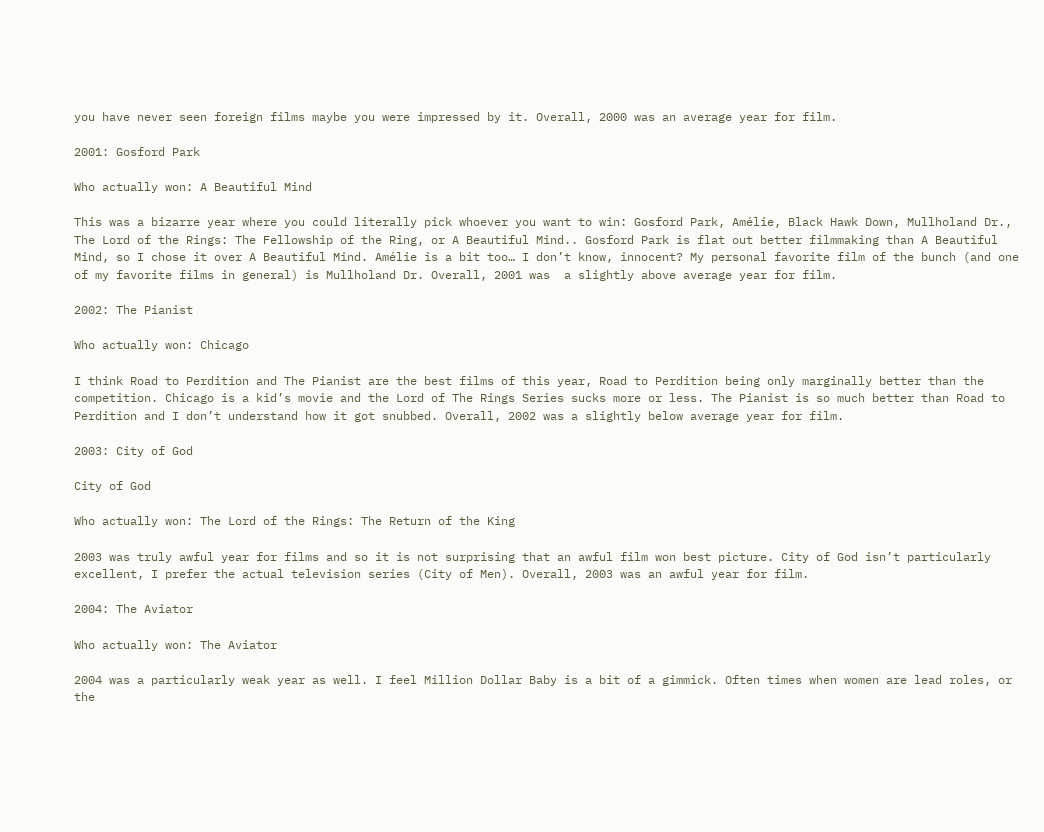you have never seen foreign films maybe you were impressed by it. Overall, 2000 was an average year for film.

2001: Gosford Park

Who actually won: A Beautiful Mind

This was a bizarre year where you could literally pick whoever you want to win: Gosford Park, Amélie, Black Hawk Down, Mullholand Dr., The Lord of the Rings: The Fellowship of the Ring, or A Beautiful Mind.. Gosford Park is flat out better filmmaking than A Beautiful Mind, so I chose it over A Beautiful Mind. Amélie is a bit too… I don’t know, innocent? My personal favorite film of the bunch (and one of my favorite films in general) is Mullholand Dr. Overall, 2001 was  a slightly above average year for film.

2002: The Pianist

Who actually won: Chicago

I think Road to Perdition and The Pianist are the best films of this year, Road to Perdition being only marginally better than the competition. Chicago is a kid’s movie and the Lord of The Rings Series sucks more or less. The Pianist is so much better than Road to Perdition and I don’t understand how it got snubbed. Overall, 2002 was a slightly below average year for film.

2003: City of God

City of God

Who actually won: The Lord of the Rings: The Return of the King

2003 was truly awful year for films and so it is not surprising that an awful film won best picture. City of God isn’t particularly excellent, I prefer the actual television series (City of Men). Overall, 2003 was an awful year for film.

2004: The Aviator

Who actually won: The Aviator

2004 was a particularly weak year as well. I feel Million Dollar Baby is a bit of a gimmick. Often times when women are lead roles, or the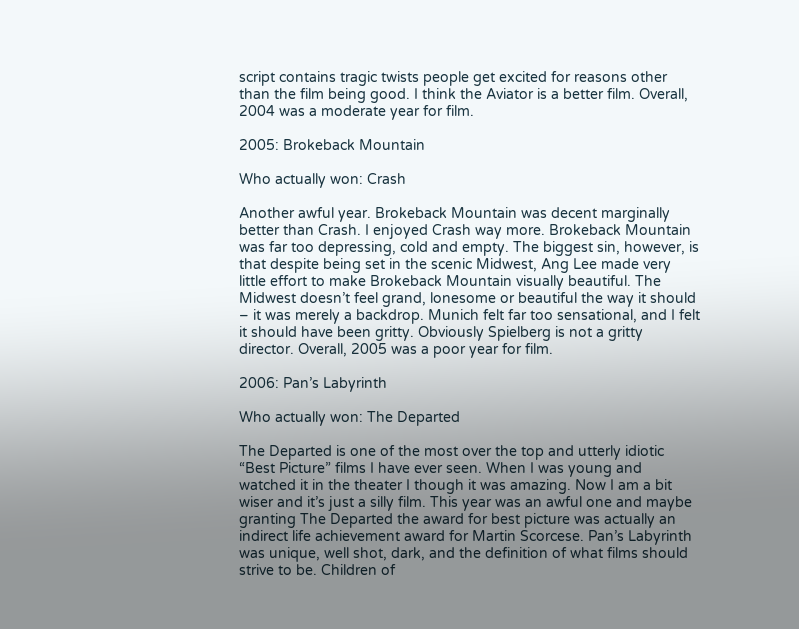script contains tragic twists people get excited for reasons other than the film being good. I think the Aviator is a better film. Overall, 2004 was a moderate year for film.

2005: Brokeback Mountain

Who actually won: Crash

Another awful year. Brokeback Mountain was decent marginally better than Crash. I enjoyed Crash way more. Brokeback Mountain was far too depressing, cold and empty. The biggest sin, however, is that despite being set in the scenic Midwest, Ang Lee made very little effort to make Brokeback Mountain visually beautiful. The Midwest doesn’t feel grand, lonesome or beautiful the way it should – it was merely a backdrop. Munich felt far too sensational, and I felt it should have been gritty. Obviously Spielberg is not a gritty director. Overall, 2005 was a poor year for film.

2006: Pan’s Labyrinth

Who actually won: The Departed

The Departed is one of the most over the top and utterly idiotic “Best Picture” films I have ever seen. When I was young and watched it in the theater I though it was amazing. Now I am a bit wiser and it’s just a silly film. This year was an awful one and maybe granting The Departed the award for best picture was actually an indirect life achievement award for Martin Scorcese. Pan’s Labyrinth was unique, well shot, dark, and the definition of what films should strive to be. Children of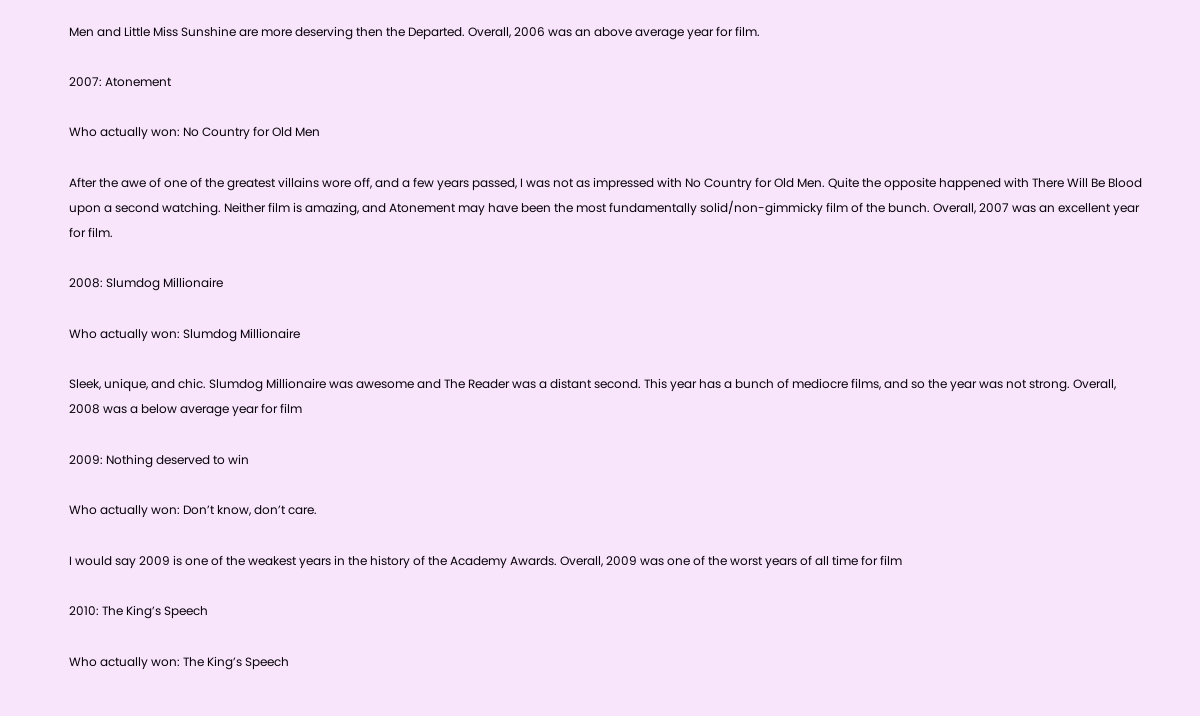Men and Little Miss Sunshine are more deserving then the Departed. Overall, 2006 was an above average year for film.

2007: Atonement

Who actually won: No Country for Old Men

After the awe of one of the greatest villains wore off, and a few years passed, I was not as impressed with No Country for Old Men. Quite the opposite happened with There Will Be Blood upon a second watching. Neither film is amazing, and Atonement may have been the most fundamentally solid/non-gimmicky film of the bunch. Overall, 2007 was an excellent year for film.

2008: Slumdog Millionaire

Who actually won: Slumdog Millionaire

Sleek, unique, and chic. Slumdog Millionaire was awesome and The Reader was a distant second. This year has a bunch of mediocre films, and so the year was not strong. Overall, 2008 was a below average year for film

2009: Nothing deserved to win

Who actually won: Don’t know, don’t care.

I would say 2009 is one of the weakest years in the history of the Academy Awards. Overall, 2009 was one of the worst years of all time for film

2010: The King’s Speech

Who actually won: The King’s Speech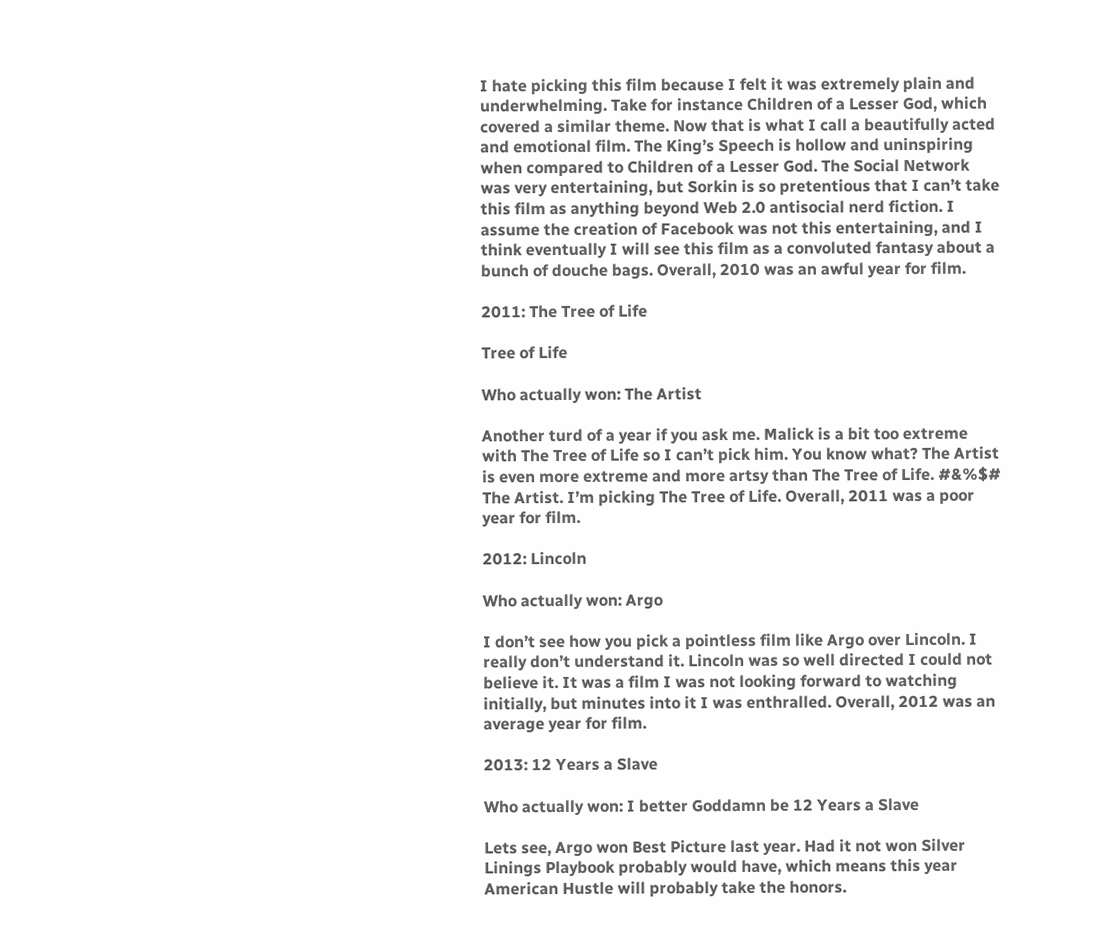I hate picking this film because I felt it was extremely plain and underwhelming. Take for instance Children of a Lesser God, which covered a similar theme. Now that is what I call a beautifully acted and emotional film. The King’s Speech is hollow and uninspiring when compared to Children of a Lesser God. The Social Network was very entertaining, but Sorkin is so pretentious that I can’t take this film as anything beyond Web 2.0 antisocial nerd fiction. I assume the creation of Facebook was not this entertaining, and I think eventually I will see this film as a convoluted fantasy about a bunch of douche bags. Overall, 2010 was an awful year for film.

2011: The Tree of Life

Tree of Life

Who actually won: The Artist

Another turd of a year if you ask me. Malick is a bit too extreme with The Tree of Life so I can’t pick him. You know what? The Artist is even more extreme and more artsy than The Tree of Life. #&%$# The Artist. I’m picking The Tree of Life. Overall, 2011 was a poor year for film.

2012: Lincoln

Who actually won: Argo

I don’t see how you pick a pointless film like Argo over Lincoln. I really don’t understand it. Lincoln was so well directed I could not believe it. It was a film I was not looking forward to watching initially, but minutes into it I was enthralled. Overall, 2012 was an average year for film.

2013: 12 Years a Slave

Who actually won: I better Goddamn be 12 Years a Slave

Lets see, Argo won Best Picture last year. Had it not won Silver Linings Playbook probably would have, which means this year American Hustle will probably take the honors.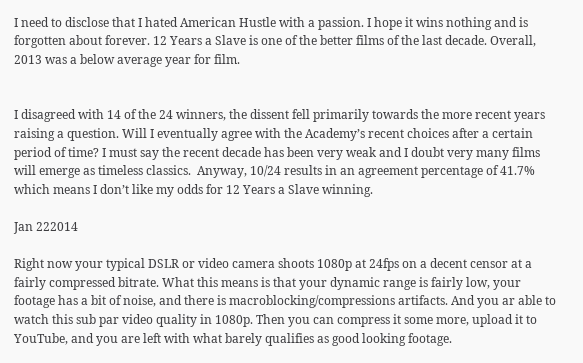I need to disclose that I hated American Hustle with a passion. I hope it wins nothing and is forgotten about forever. 12 Years a Slave is one of the better films of the last decade. Overall, 2013 was a below average year for film.


I disagreed with 14 of the 24 winners, the dissent fell primarily towards the more recent years raising a question. Will I eventually agree with the Academy’s recent choices after a certain period of time? I must say the recent decade has been very weak and I doubt very many films will emerge as timeless classics.  Anyway, 10/24 results in an agreement percentage of 41.7% which means I don’t like my odds for 12 Years a Slave winning.

Jan 222014

Right now your typical DSLR or video camera shoots 1080p at 24fps on a decent censor at a fairly compressed bitrate. What this means is that your dynamic range is fairly low, your footage has a bit of noise, and there is macroblocking/compressions artifacts. And you ar able to watch this sub par video quality in 1080p. Then you can compress it some more, upload it to YouTube, and you are left with what barely qualifies as good looking footage.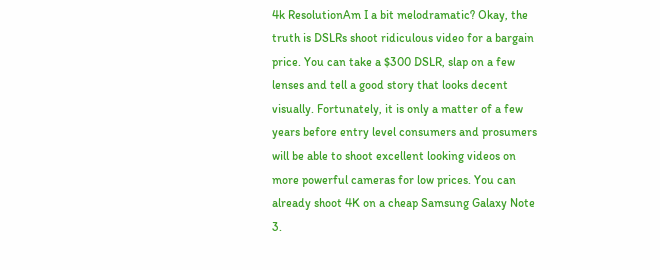4k ResolutionAm I a bit melodramatic? Okay, the truth is DSLRs shoot ridiculous video for a bargain price. You can take a $300 DSLR, slap on a few lenses and tell a good story that looks decent visually. Fortunately, it is only a matter of a few years before entry level consumers and prosumers will be able to shoot excellent looking videos on more powerful cameras for low prices. You can already shoot 4K on a cheap Samsung Galaxy Note 3.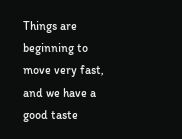Things are beginning to move very fast, and we have a good taste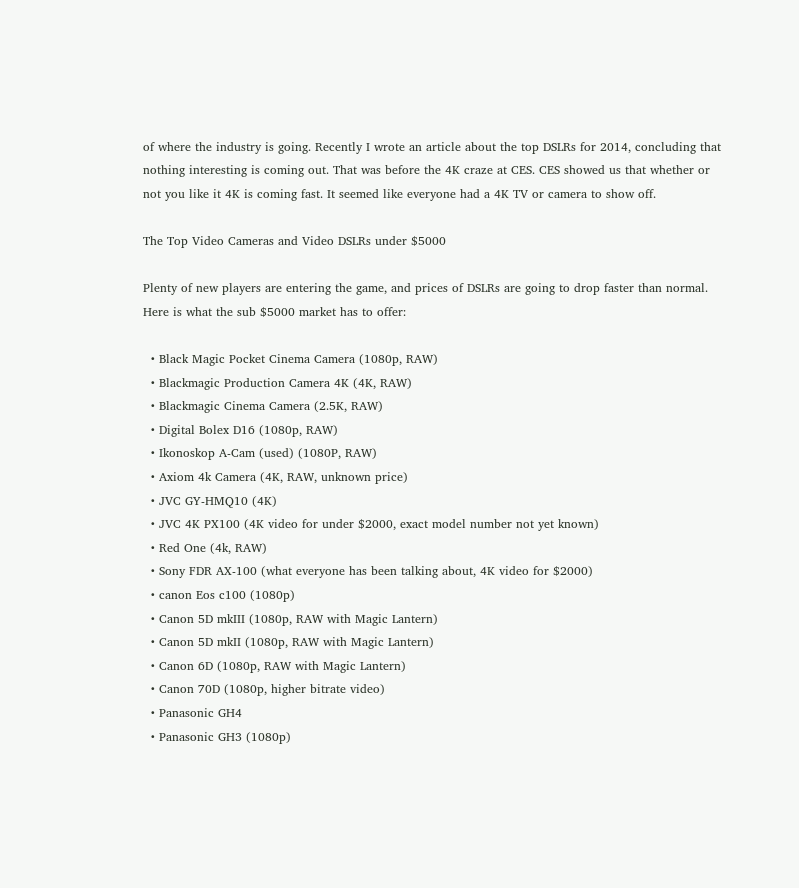of where the industry is going. Recently I wrote an article about the top DSLRs for 2014, concluding that nothing interesting is coming out. That was before the 4K craze at CES. CES showed us that whether or not you like it 4K is coming fast. It seemed like everyone had a 4K TV or camera to show off.

The Top Video Cameras and Video DSLRs under $5000

Plenty of new players are entering the game, and prices of DSLRs are going to drop faster than normal. Here is what the sub $5000 market has to offer:

  • Black Magic Pocket Cinema Camera (1080p, RAW)
  • Blackmagic Production Camera 4K (4K, RAW)
  • Blackmagic Cinema Camera (2.5K, RAW)
  • Digital Bolex D16 (1080p, RAW)
  • Ikonoskop A-Cam (used) (1080P, RAW)
  • Axiom 4k Camera (4K, RAW, unknown price)
  • JVC GY-HMQ10 (4K)
  • JVC 4K PX100 (4K video for under $2000, exact model number not yet known)
  • Red One (4k, RAW)
  • Sony FDR AX-100 (what everyone has been talking about, 4K video for $2000)
  • canon Eos c100 (1080p)
  • Canon 5D mkIII (1080p, RAW with Magic Lantern)
  • Canon 5D mkII (1080p, RAW with Magic Lantern)
  • Canon 6D (1080p, RAW with Magic Lantern)
  • Canon 70D (1080p, higher bitrate video)
  • Panasonic GH4
  • Panasonic GH3 (1080p)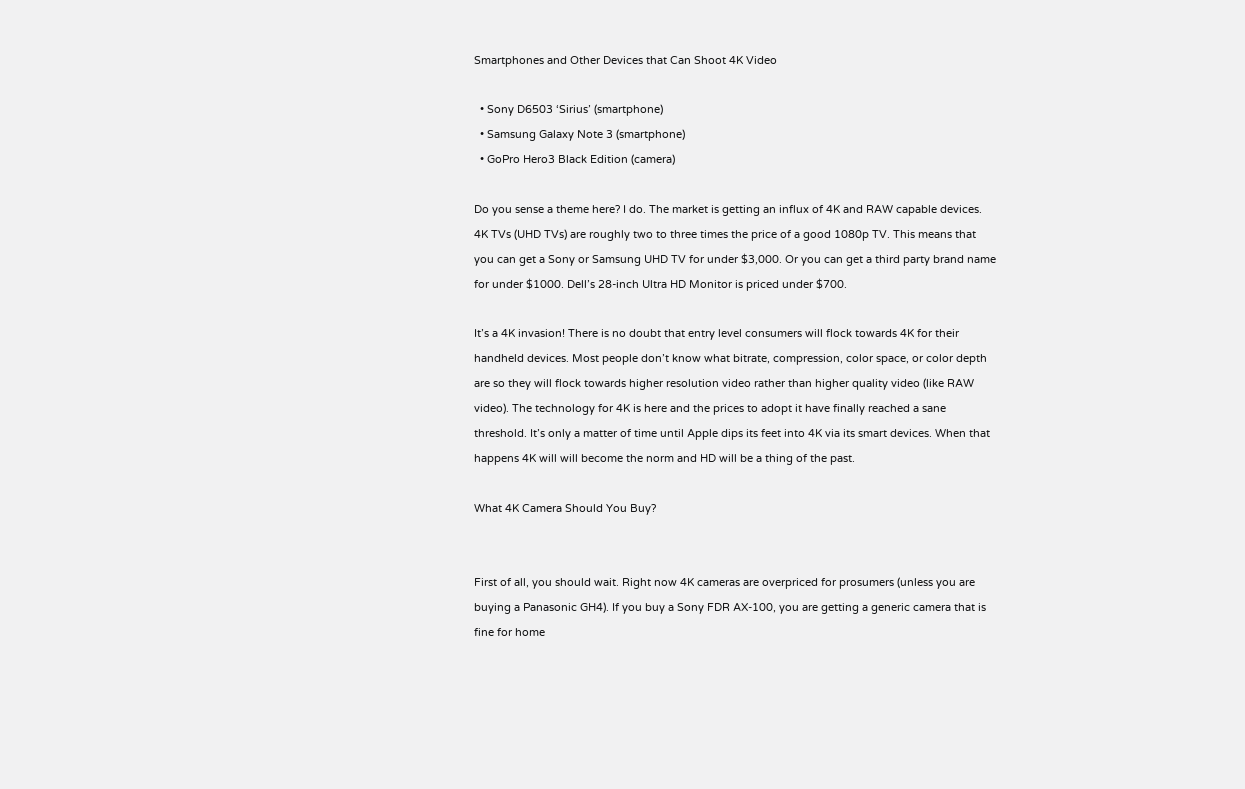Smartphones and Other Devices that Can Shoot 4K Video

  • Sony D6503 ‘Sirius’ (smartphone)
  • Samsung Galaxy Note 3 (smartphone)
  • GoPro Hero3 Black Edition (camera)

Do you sense a theme here? I do. The market is getting an influx of 4K and RAW capable devices. 4K TVs (UHD TVs) are roughly two to three times the price of a good 1080p TV. This means that you can get a Sony or Samsung UHD TV for under $3,000. Or you can get a third party brand name for under $1000. Dell’s 28-inch Ultra HD Monitor is priced under $700.

It’s a 4K invasion! There is no doubt that entry level consumers will flock towards 4K for their handheld devices. Most people don’t know what bitrate, compression, color space, or color depth are so they will flock towards higher resolution video rather than higher quality video (like RAW video). The technology for 4K is here and the prices to adopt it have finally reached a sane threshold. It’s only a matter of time until Apple dips its feet into 4K via its smart devices. When that happens 4K will will become the norm and HD will be a thing of the past.

What 4K Camera Should You Buy?


First of all, you should wait. Right now 4K cameras are overpriced for prosumers (unless you are buying a Panasonic GH4). If you buy a Sony FDR AX-100, you are getting a generic camera that is fine for home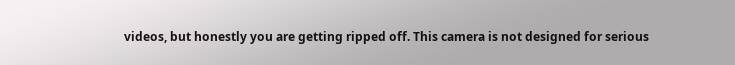videos, but honestly you are getting ripped off. This camera is not designed for serious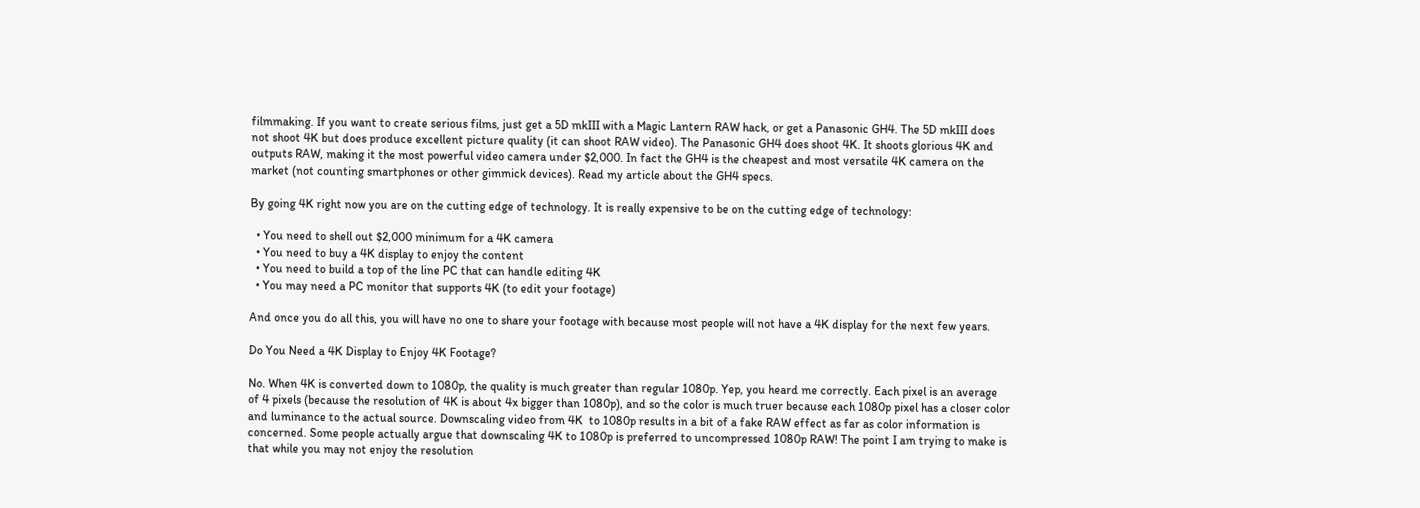filmmaking. If you want to create serious films, just get a 5D mkIII with a Magic Lantern RAW hack, or get a Panasonic GH4. The 5D mkIII does not shoot 4K but does produce excellent picture quality (it can shoot RAW video). The Panasonic GH4 does shoot 4K. It shoots glorious 4K and outputs RAW, making it the most powerful video camera under $2,000. In fact the GH4 is the cheapest and most versatile 4K camera on the market (not counting smartphones or other gimmick devices). Read my article about the GH4 specs.

By going 4K right now you are on the cutting edge of technology. It is really expensive to be on the cutting edge of technology:

  • You need to shell out $2,000 minimum for a 4K camera
  • You need to buy a 4K display to enjoy the content
  • You need to build a top of the line PC that can handle editing 4K
  • You may need a PC monitor that supports 4K (to edit your footage)

And once you do all this, you will have no one to share your footage with because most people will not have a 4K display for the next few years.

Do You Need a 4K Display to Enjoy 4K Footage?

No. When 4K is converted down to 1080p, the quality is much greater than regular 1080p. Yep, you heard me correctly. Each pixel is an average of 4 pixels (because the resolution of 4K is about 4x bigger than 1080p), and so the color is much truer because each 1080p pixel has a closer color and luminance to the actual source. Downscaling video from 4K  to 1080p results in a bit of a fake RAW effect as far as color information is concerned. Some people actually argue that downscaling 4K to 1080p is preferred to uncompressed 1080p RAW! The point I am trying to make is that while you may not enjoy the resolution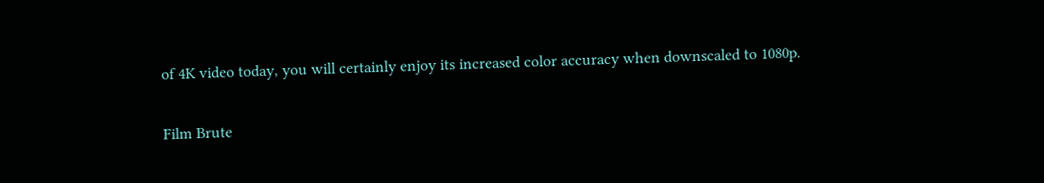of 4K video today, you will certainly enjoy its increased color accuracy when downscaled to 1080p.

Film Brute